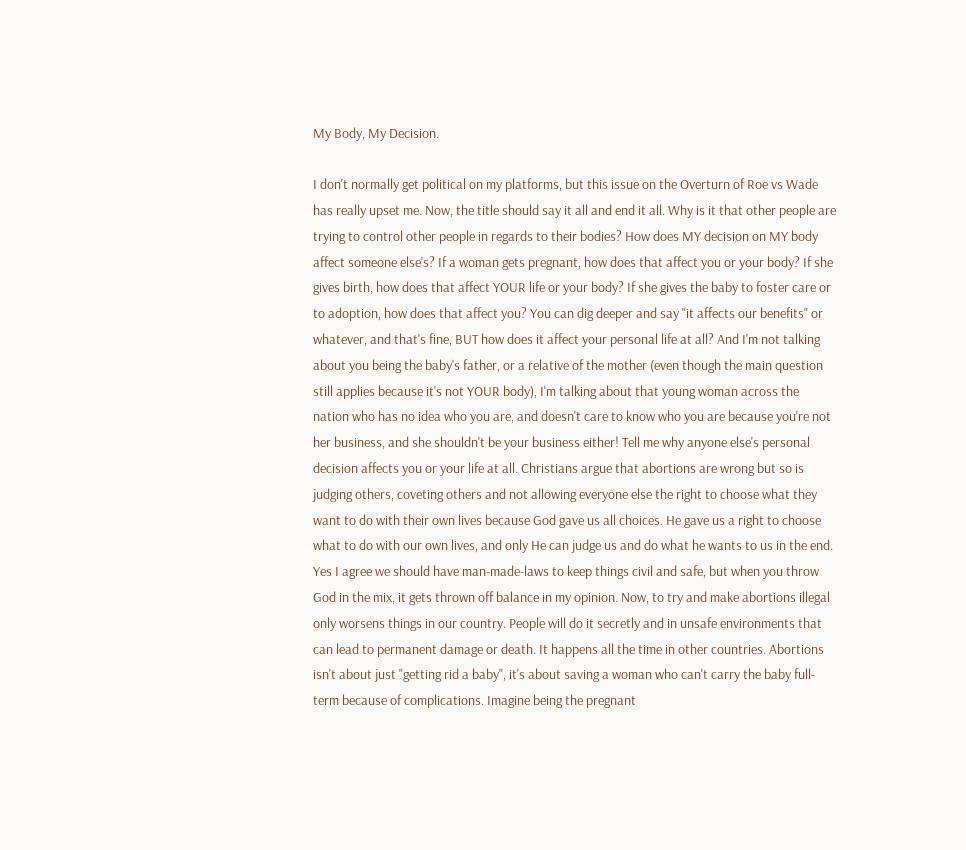My Body, My Decision.

I don't normally get political on my platforms, but this issue on the Overturn of Roe vs Wade has really upset me. Now, the title should say it all and end it all. Why is it that other people are trying to control other people in regards to their bodies? How does MY decision on MY body affect someone else's? If a woman gets pregnant, how does that affect you or your body? If she gives birth, how does that affect YOUR life or your body? If she gives the baby to foster care or to adoption, how does that affect you? You can dig deeper and say "it affects our benefits" or whatever, and that's fine, BUT how does it affect your personal life at all? And I'm not talking about you being the baby's father, or a relative of the mother (even though the main question still applies because it's not YOUR body), I'm talking about that young woman across the nation who has no idea who you are, and doesn't care to know who you are because you're not her business, and she shouldn't be your business either! Tell me why anyone else's personal decision affects you or your life at all. Christians argue that abortions are wrong but so is judging others, coveting others and not allowing everyone else the right to choose what they want to do with their own lives because God gave us all choices. He gave us a right to choose what to do with our own lives, and only He can judge us and do what he wants to us in the end. Yes I agree we should have man-made-laws to keep things civil and safe, but when you throw God in the mix, it gets thrown off balance in my opinion. Now, to try and make abortions illegal only worsens things in our country. People will do it secretly and in unsafe environments that can lead to permanent damage or death. It happens all the time in other countries. Abortions isn't about just "getting rid a baby", it's about saving a woman who can't carry the baby full-term because of complications. Imagine being the pregnant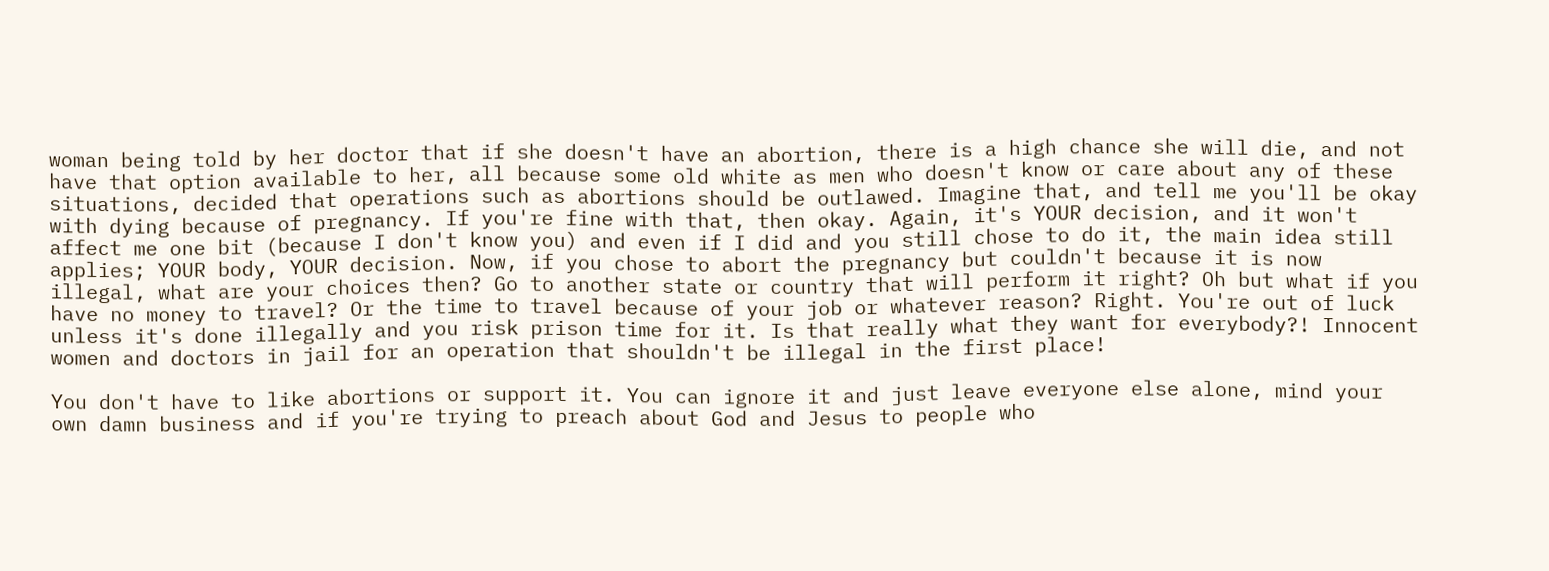woman being told by her doctor that if she doesn't have an abortion, there is a high chance she will die, and not have that option available to her, all because some old white as men who doesn't know or care about any of these situations, decided that operations such as abortions should be outlawed. Imagine that, and tell me you'll be okay with dying because of pregnancy. If you're fine with that, then okay. Again, it's YOUR decision, and it won't affect me one bit (because I don't know you) and even if I did and you still chose to do it, the main idea still applies; YOUR body, YOUR decision. Now, if you chose to abort the pregnancy but couldn't because it is now illegal, what are your choices then? Go to another state or country that will perform it right? Oh but what if you have no money to travel? Or the time to travel because of your job or whatever reason? Right. You're out of luck unless it's done illegally and you risk prison time for it. Is that really what they want for everybody?! Innocent women and doctors in jail for an operation that shouldn't be illegal in the first place!

You don't have to like abortions or support it. You can ignore it and just leave everyone else alone, mind your own damn business and if you're trying to preach about God and Jesus to people who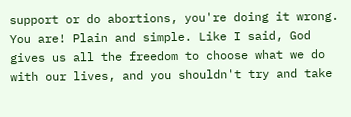support or do abortions, you're doing it wrong. You are! Plain and simple. Like I said, God gives us all the freedom to choose what we do with our lives, and you shouldn't try and take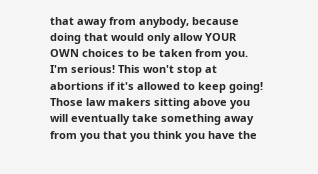that away from anybody, because doing that would only allow YOUR OWN choices to be taken from you. I'm serious! This won't stop at abortions if it's allowed to keep going! Those law makers sitting above you will eventually take something away from you that you think you have the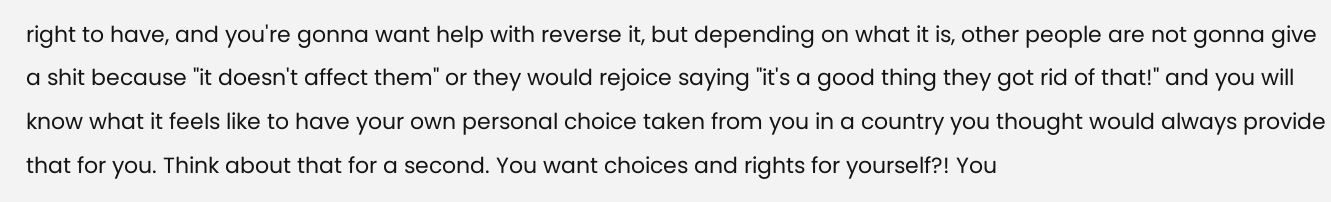right to have, and you're gonna want help with reverse it, but depending on what it is, other people are not gonna give a shit because "it doesn't affect them" or they would rejoice saying "it's a good thing they got rid of that!" and you will know what it feels like to have your own personal choice taken from you in a country you thought would always provide that for you. Think about that for a second. You want choices and rights for yourself?! You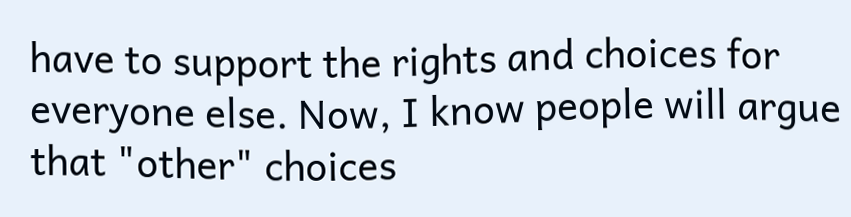have to support the rights and choices for everyone else. Now, I know people will argue that "other" choices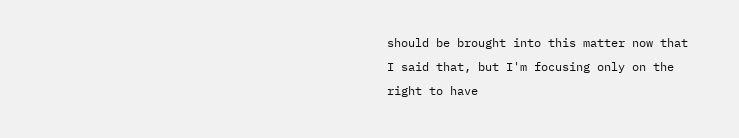should be brought into this matter now that I said that, but I'm focusing only on the right to have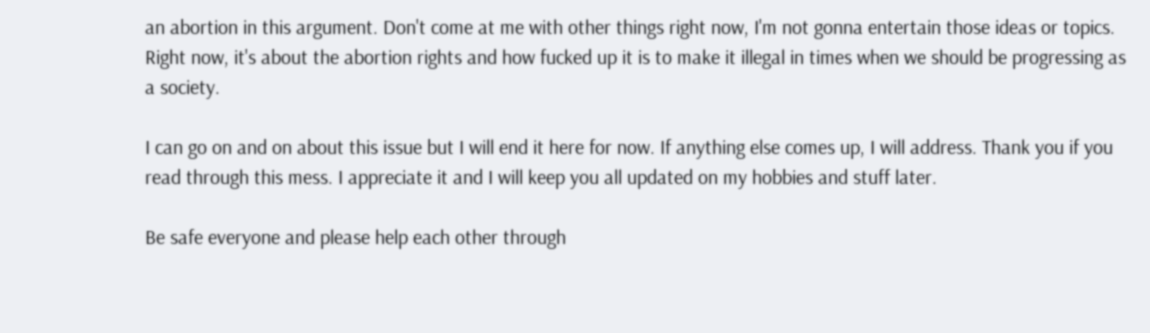an abortion in this argument. Don't come at me with other things right now, I'm not gonna entertain those ideas or topics. Right now, it's about the abortion rights and how fucked up it is to make it illegal in times when we should be progressing as a society.

I can go on and on about this issue but I will end it here for now. If anything else comes up, I will address. Thank you if you read through this mess. I appreciate it and I will keep you all updated on my hobbies and stuff later.

Be safe everyone and please help each other through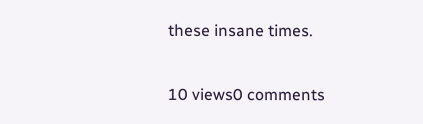these insane times.

10 views0 comments